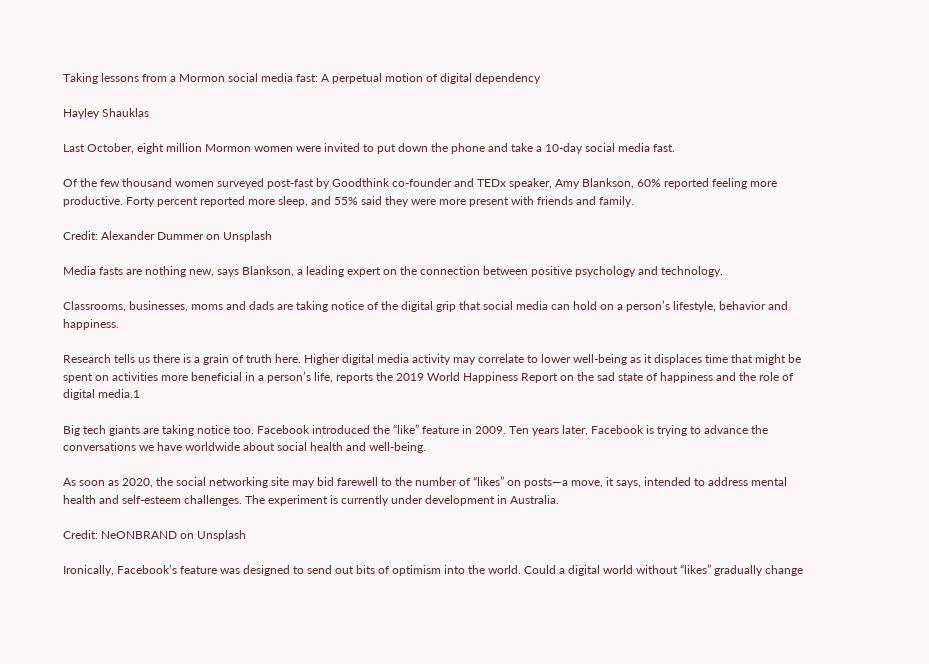Taking lessons from a Mormon social media fast: A perpetual motion of digital dependency

Hayley Shauklas

Last October, eight million Mormon women were invited to put down the phone and take a 10-day social media fast.

Of the few thousand women surveyed post-fast by Goodthink co-founder and TEDx speaker, Amy Blankson, 60% reported feeling more productive. Forty percent reported more sleep, and 55% said they were more present with friends and family.

Credit: Alexander Dummer on Unsplash

Media fasts are nothing new, says Blankson, a leading expert on the connection between positive psychology and technology.

Classrooms, businesses, moms and dads are taking notice of the digital grip that social media can hold on a person’s lifestyle, behavior and happiness.

Research tells us there is a grain of truth here. Higher digital media activity may correlate to lower well-being as it displaces time that might be spent on activities more beneficial in a person’s life, reports the 2019 World Happiness Report on the sad state of happiness and the role of digital media.1

Big tech giants are taking notice too. Facebook introduced the “like” feature in 2009. Ten years later, Facebook is trying to advance the conversations we have worldwide about social health and well-being.

As soon as 2020, the social networking site may bid farewell to the number of “likes” on posts—a move, it says, intended to address mental health and self-esteem challenges. The experiment is currently under development in Australia.

Credit: NeONBRAND on Unsplash

Ironically, Facebook’s feature was designed to send out bits of optimism into the world. Could a digital world without “likes” gradually change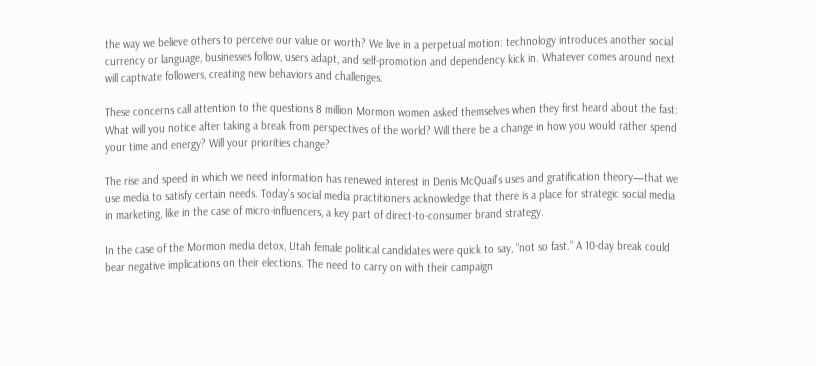the way we believe others to perceive our value or worth? We live in a perpetual motion: technology introduces another social currency or language, businesses follow, users adapt, and self-promotion and dependency kick in. Whatever comes around next will captivate followers, creating new behaviors and challenges.

These concerns call attention to the questions 8 million Mormon women asked themselves when they first heard about the fast: What will you notice after taking a break from perspectives of the world? Will there be a change in how you would rather spend your time and energy? Will your priorities change?

The rise and speed in which we need information has renewed interest in Denis McQuail’s uses and gratification theory—that we use media to satisfy certain needs. Today’s social media practitioners acknowledge that there is a place for strategic social media in marketing, like in the case of micro-influencers, a key part of direct-to-consumer brand strategy.

In the case of the Mormon media detox, Utah female political candidates were quick to say, “not so fast.” A 10-day break could bear negative implications on their elections. The need to carry on with their campaign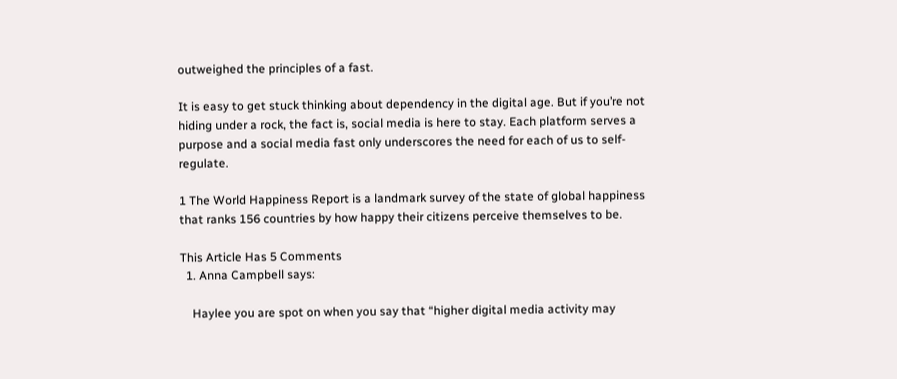outweighed the principles of a fast.

It is easy to get stuck thinking about dependency in the digital age. But if you’re not hiding under a rock, the fact is, social media is here to stay. Each platform serves a purpose and a social media fast only underscores the need for each of us to self-regulate.

1 The World Happiness Report is a landmark survey of the state of global happiness that ranks 156 countries by how happy their citizens perceive themselves to be.

This Article Has 5 Comments
  1. Anna Campbell says:

    Haylee you are spot on when you say that “higher digital media activity may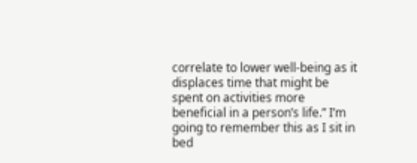correlate to lower well-being as it displaces time that might be spent on activities more beneficial in a person’s life.” I’m going to remember this as I sit in bed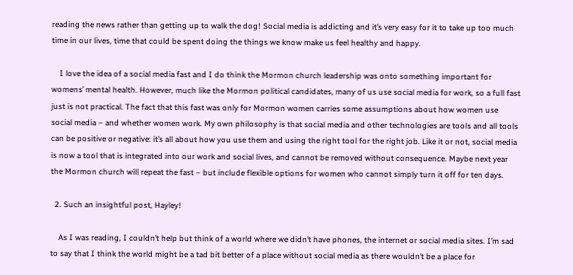reading the news rather than getting up to walk the dog! Social media is addicting and it’s very easy for it to take up too much time in our lives, time that could be spent doing the things we know make us feel healthy and happy.

    I love the idea of a social media fast and I do think the Mormon church leadership was onto something important for womens’ mental health. However, much like the Mormon political candidates, many of us use social media for work, so a full fast just is not practical. The fact that this fast was only for Mormon women carries some assumptions about how women use social media – and whether women work. My own philosophy is that social media and other technologies are tools and all tools can be positive or negative: it’s all about how you use them and using the right tool for the right job. Like it or not, social media is now a tool that is integrated into our work and social lives, and cannot be removed without consequence. Maybe next year the Mormon church will repeat the fast – but include flexible options for women who cannot simply turn it off for ten days.

  2. Such an insightful post, Hayley!

    As I was reading, I couldn’t help but think of a world where we didn’t have phones, the internet or social media sites. I’m sad to say that I think the world might be a tad bit better of a place without social media as there wouldn’t be a place for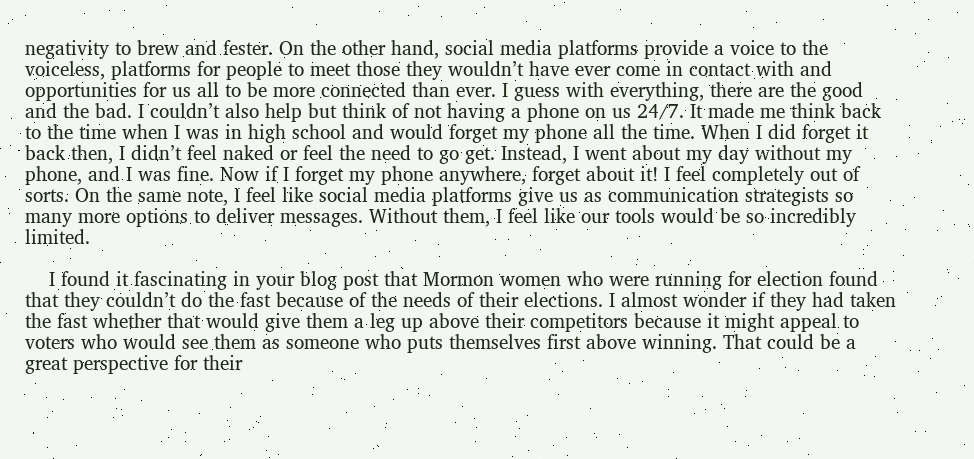negativity to brew and fester. On the other hand, social media platforms provide a voice to the voiceless, platforms for people to meet those they wouldn’t have ever come in contact with and opportunities for us all to be more connected than ever. I guess with everything, there are the good and the bad. I couldn’t also help but think of not having a phone on us 24/7. It made me think back to the time when I was in high school and would forget my phone all the time. When I did forget it back then, I didn’t feel naked or feel the need to go get. Instead, I went about my day without my phone, and I was fine. Now if I forget my phone anywhere, forget about it! I feel completely out of sorts. On the same note, I feel like social media platforms give us as communication strategists so many more options to deliver messages. Without them, I feel like our tools would be so incredibly limited.

    I found it fascinating in your blog post that Mormon women who were running for election found that they couldn’t do the fast because of the needs of their elections. I almost wonder if they had taken the fast whether that would give them a leg up above their competitors because it might appeal to voters who would see them as someone who puts themselves first above winning. That could be a great perspective for their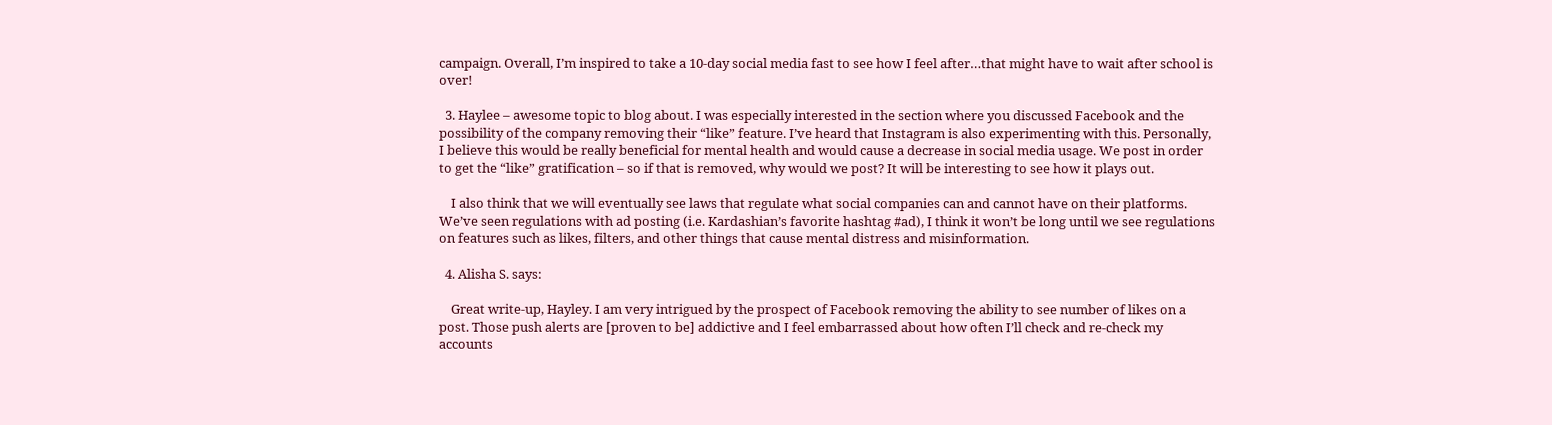campaign. Overall, I’m inspired to take a 10-day social media fast to see how I feel after…that might have to wait after school is over!

  3. Haylee – awesome topic to blog about. I was especially interested in the section where you discussed Facebook and the possibility of the company removing their “like” feature. I’ve heard that Instagram is also experimenting with this. Personally, I believe this would be really beneficial for mental health and would cause a decrease in social media usage. We post in order to get the “like” gratification – so if that is removed, why would we post? It will be interesting to see how it plays out.

    I also think that we will eventually see laws that regulate what social companies can and cannot have on their platforms. We’ve seen regulations with ad posting (i.e. Kardashian’s favorite hashtag #ad), I think it won’t be long until we see regulations on features such as likes, filters, and other things that cause mental distress and misinformation.

  4. Alisha S. says:

    Great write-up, Hayley. I am very intrigued by the prospect of Facebook removing the ability to see number of likes on a post. Those push alerts are [proven to be] addictive and I feel embarrassed about how often I’ll check and re-check my accounts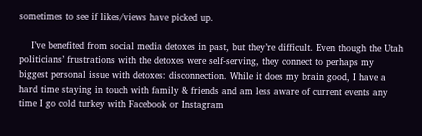sometimes to see if likes/views have picked up.

    I’ve benefited from social media detoxes in past, but they’re difficult. Even though the Utah politicians’ frustrations with the detoxes were self-serving, they connect to perhaps my biggest personal issue with detoxes: disconnection. While it does my brain good, I have a hard time staying in touch with family & friends and am less aware of current events any time I go cold turkey with Facebook or Instagram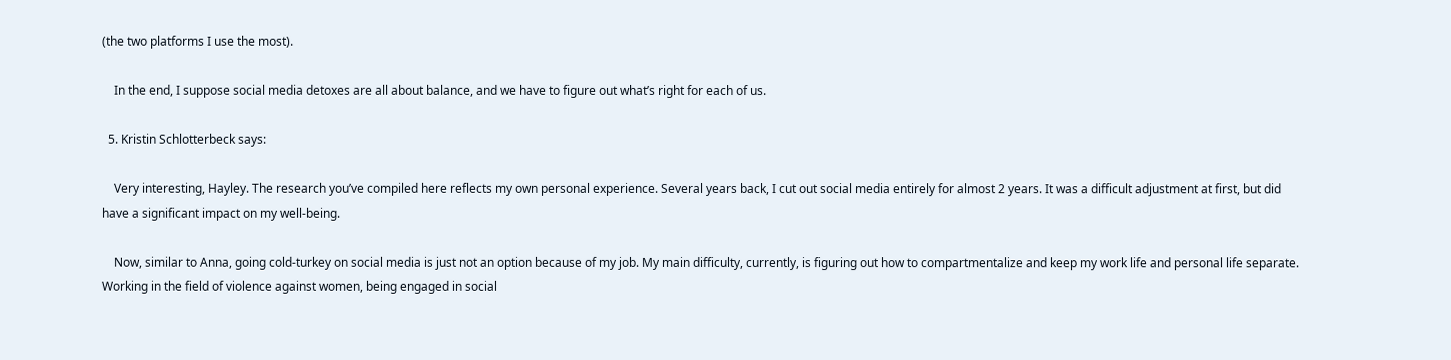(the two platforms I use the most).

    In the end, I suppose social media detoxes are all about balance, and we have to figure out what’s right for each of us.

  5. Kristin Schlotterbeck says:

    Very interesting, Hayley. The research you’ve compiled here reflects my own personal experience. Several years back, I cut out social media entirely for almost 2 years. It was a difficult adjustment at first, but did have a significant impact on my well-being.

    Now, similar to Anna, going cold-turkey on social media is just not an option because of my job. My main difficulty, currently, is figuring out how to compartmentalize and keep my work life and personal life separate. Working in the field of violence against women, being engaged in social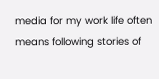media for my work life often means following stories of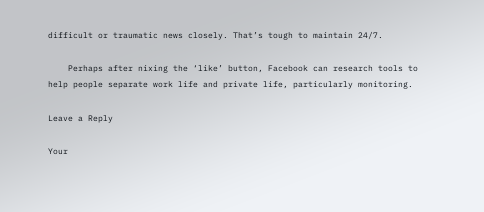difficult or traumatic news closely. That’s tough to maintain 24/7.

    Perhaps after nixing the ‘like’ button, Facebook can research tools to help people separate work life and private life, particularly monitoring.

Leave a Reply

Your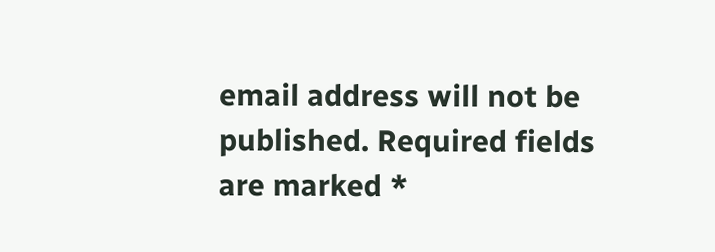email address will not be published. Required fields are marked *